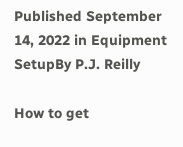Published September 14, 2022 in Equipment SetupBy P.J. Reilly

How to get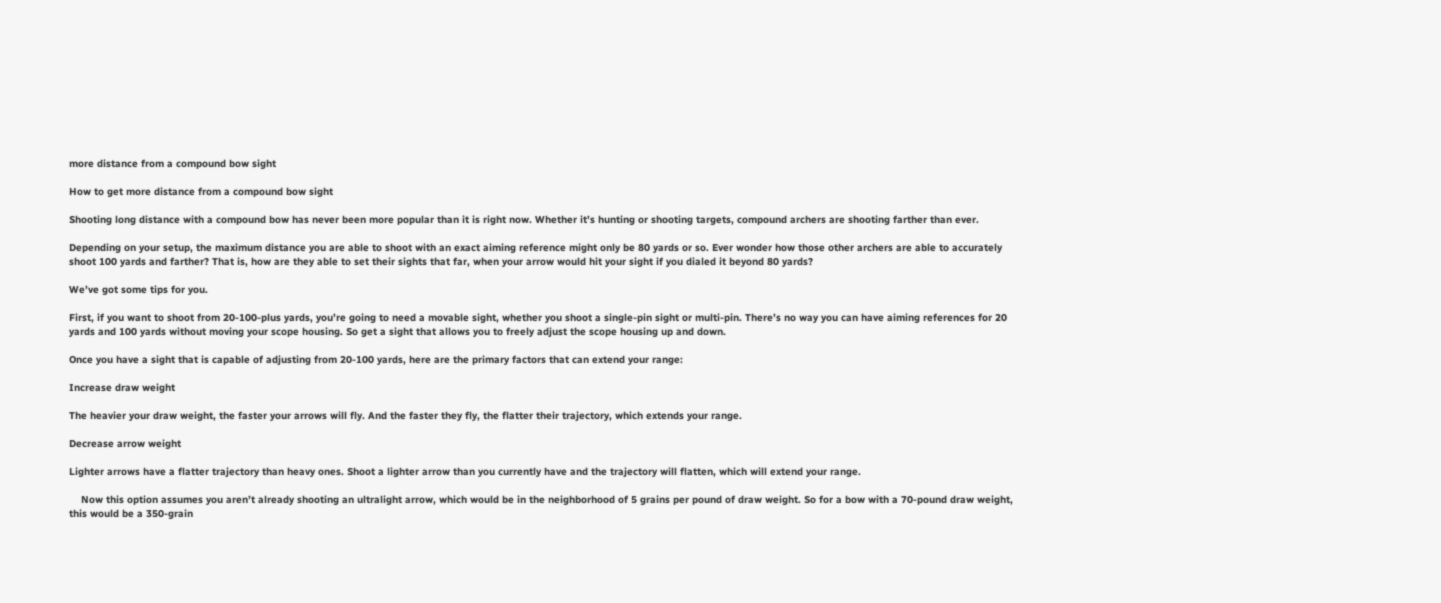more distance from a compound bow sight

How to get more distance from a compound bow sight

Shooting long distance with a compound bow has never been more popular than it is right now. Whether it’s hunting or shooting targets, compound archers are shooting farther than ever.

Depending on your setup, the maximum distance you are able to shoot with an exact aiming reference might only be 80 yards or so. Ever wonder how those other archers are able to accurately shoot 100 yards and farther? That is, how are they able to set their sights that far, when your arrow would hit your sight if you dialed it beyond 80 yards?

We’ve got some tips for you.

First, if you want to shoot from 20-100-plus yards, you’re going to need a movable sight, whether you shoot a single-pin sight or multi-pin. There’s no way you can have aiming references for 20 yards and 100 yards without moving your scope housing. So get a sight that allows you to freely adjust the scope housing up and down.

Once you have a sight that is capable of adjusting from 20-100 yards, here are the primary factors that can extend your range:

Increase draw weight

The heavier your draw weight, the faster your arrows will fly. And the faster they fly, the flatter their trajectory, which extends your range.

Decrease arrow weight

Lighter arrows have a flatter trajectory than heavy ones. Shoot a lighter arrow than you currently have and the trajectory will flatten, which will extend your range.

    Now this option assumes you aren’t already shooting an ultralight arrow, which would be in the neighborhood of 5 grains per pound of draw weight. So for a bow with a 70-pound draw weight, this would be a 350-grain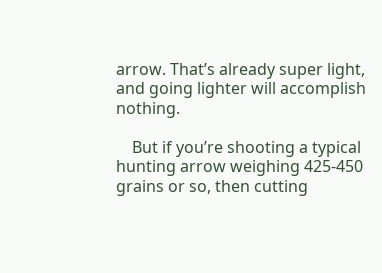arrow. That’s already super light, and going lighter will accomplish nothing.

    But if you’re shooting a typical hunting arrow weighing 425-450 grains or so, then cutting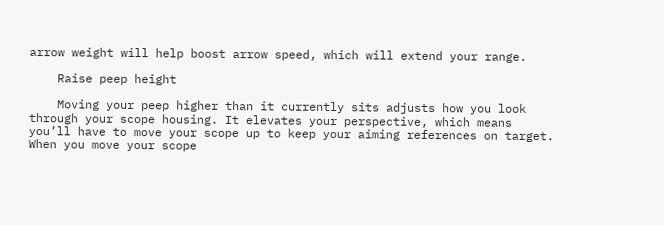arrow weight will help boost arrow speed, which will extend your range.

    Raise peep height

    Moving your peep higher than it currently sits adjusts how you look through your scope housing. It elevates your perspective, which means you’ll have to move your scope up to keep your aiming references on target. When you move your scope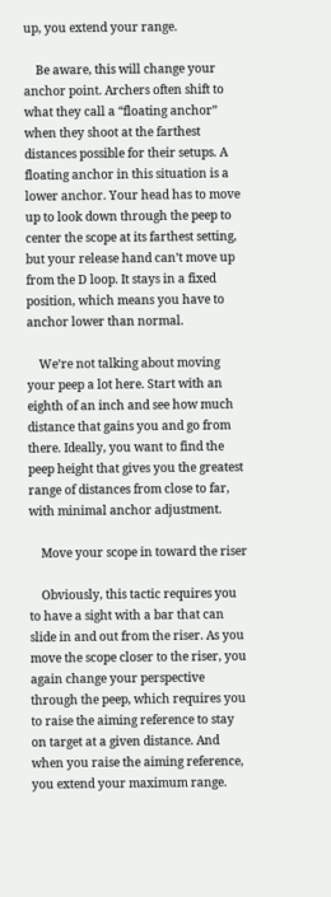up, you extend your range.

    Be aware, this will change your anchor point. Archers often shift to what they call a “floating anchor” when they shoot at the farthest distances possible for their setups. A floating anchor in this situation is a lower anchor. Your head has to move up to look down through the peep to center the scope at its farthest setting, but your release hand can’t move up from the D loop. It stays in a fixed position, which means you have to anchor lower than normal.

    We’re not talking about moving your peep a lot here. Start with an eighth of an inch and see how much distance that gains you and go from there. Ideally, you want to find the peep height that gives you the greatest range of distances from close to far, with minimal anchor adjustment.

    Move your scope in toward the riser

    Obviously, this tactic requires you to have a sight with a bar that can slide in and out from the riser. As you move the scope closer to the riser, you again change your perspective through the peep, which requires you to raise the aiming reference to stay on target at a given distance. And when you raise the aiming reference, you extend your maximum range.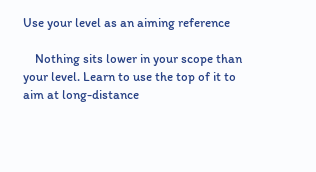Use your level as an aiming reference

    Nothing sits lower in your scope than your level. Learn to use the top of it to aim at long-distance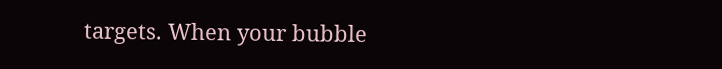targets. When your bubble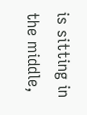is sitting in the middle,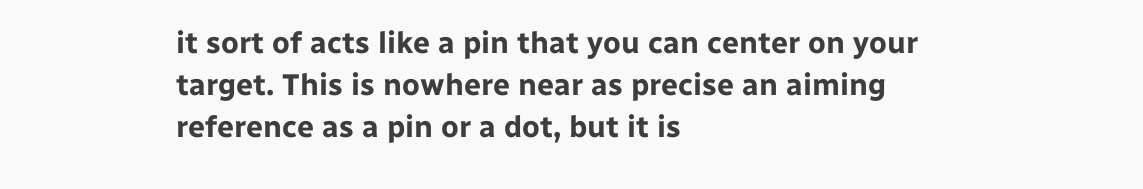it sort of acts like a pin that you can center on your target. This is nowhere near as precise an aiming reference as a pin or a dot, but it is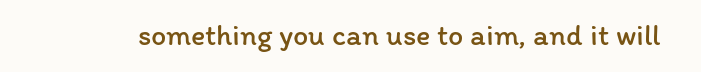something you can use to aim, and it will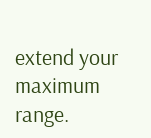extend your maximum range.